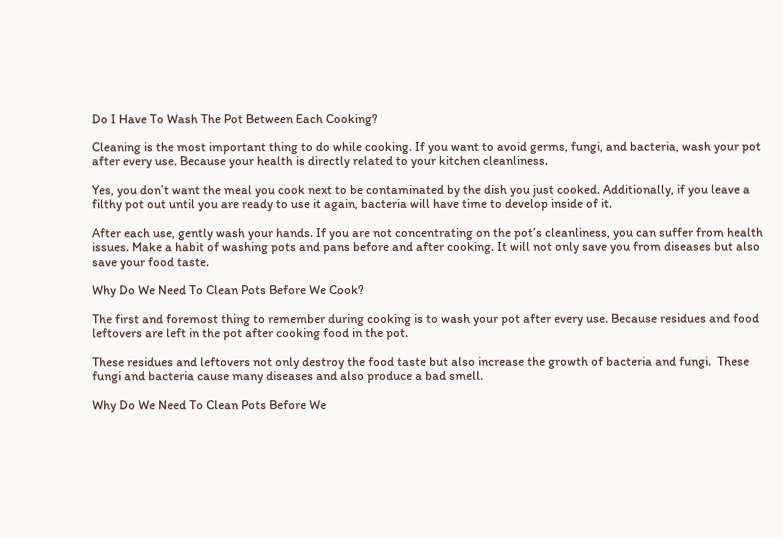Do I Have To Wash The Pot Between Each Cooking?

Cleaning is the most important thing to do while cooking. If you want to avoid germs, fungi, and bacteria, wash your pot after every use. Because your health is directly related to your kitchen cleanliness.

Yes, you don’t want the meal you cook next to be contaminated by the dish you just cooked. Additionally, if you leave a filthy pot out until you are ready to use it again, bacteria will have time to develop inside of it.

After each use, gently wash your hands. If you are not concentrating on the pot’s cleanliness, you can suffer from health issues. Make a habit of washing pots and pans before and after cooking. It will not only save you from diseases but also save your food taste.

Why Do We Need To Clean Pots Before We Cook?

The first and foremost thing to remember during cooking is to wash your pot after every use. Because residues and food leftovers are left in the pot after cooking food in the pot.

These residues and leftovers not only destroy the food taste but also increase the growth of bacteria and fungi.  These fungi and bacteria cause many diseases and also produce a bad smell.

Why Do We Need To Clean Pots Before We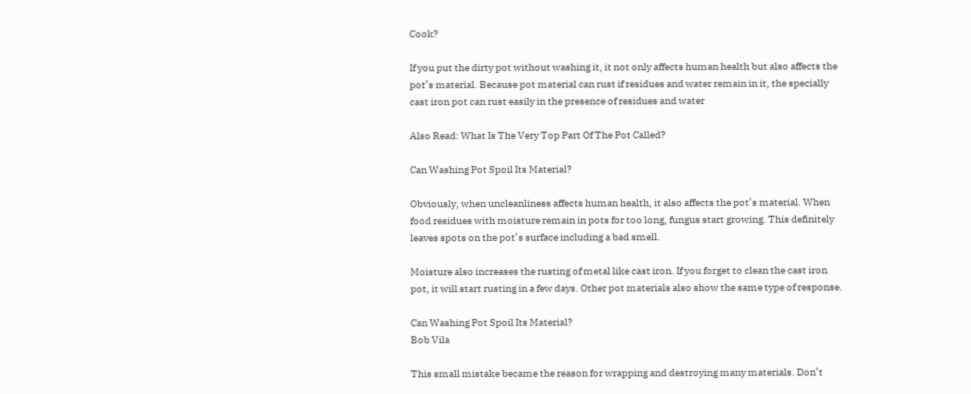Cook?

If you put the dirty pot without washing it, it not only affects human health but also affects the pot’s material. Because pot material can rust if residues and water remain in it, the specially cast iron pot can rust easily in the presence of residues and water

Also Read: What Is The Very Top Part Of The Pot Called?

Can Washing Pot Spoil Its Material?

Obviously, when uncleanliness affects human health, it also affects the pot’s material. When food residues with moisture remain in pots for too long, fungus start growing. This definitely leaves spots on the pot’s surface including a bad smell.

Moisture also increases the rusting of metal like cast iron. If you forget to clean the cast iron pot, it will start rusting in a few days. Other pot materials also show the same type of response.

Can Washing Pot Spoil Its Material?
Bob Vila

This small mistake became the reason for wrapping and destroying many materials. Don’t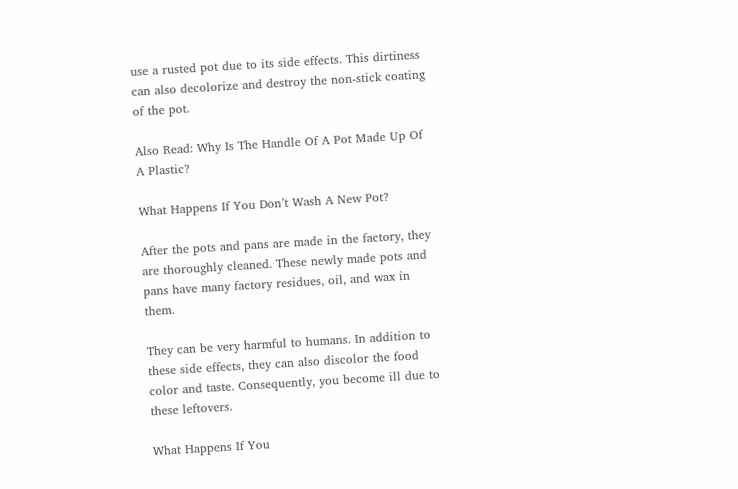use a rusted pot due to its side effects. This dirtiness can also decolorize and destroy the non-stick coating of the pot.

Also Read: Why Is The Handle Of A Pot Made Up Of A Plastic?

What Happens If You Don’t Wash A New Pot?

After the pots and pans are made in the factory, they are thoroughly cleaned. These newly made pots and pans have many factory residues, oil, and wax in them.

They can be very harmful to humans. In addition to these side effects, they can also discolor the food color and taste. Consequently, you become ill due to these leftovers.

What Happens If You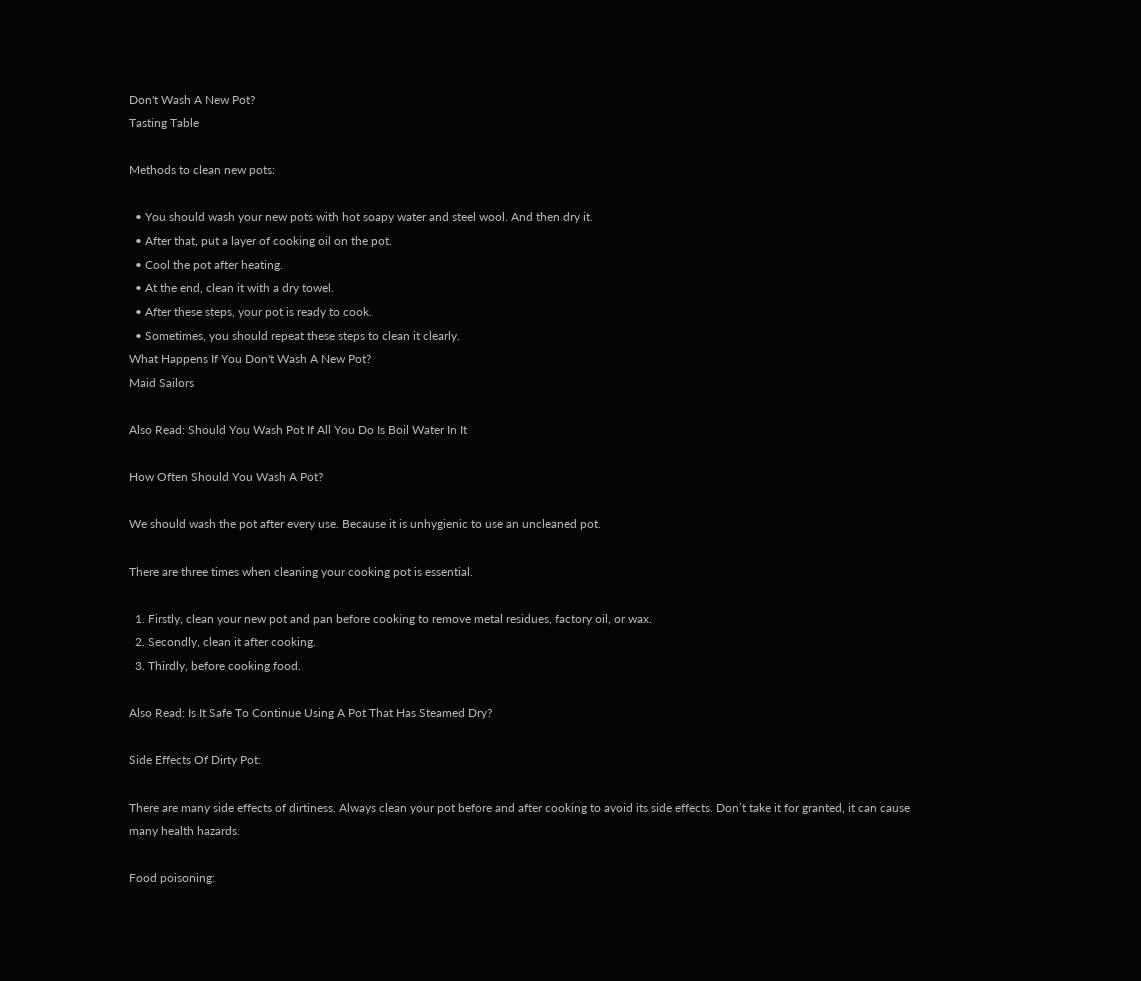Don't Wash A New Pot?
Tasting Table

Methods to clean new pots:

  • You should wash your new pots with hot soapy water and steel wool. And then dry it.
  • After that, put a layer of cooking oil on the pot.
  • Cool the pot after heating.
  • At the end, clean it with a dry towel.
  • After these steps, your pot is ready to cook.
  • Sometimes, you should repeat these steps to clean it clearly.
What Happens If You Don't Wash A New Pot?
Maid Sailors

Also Read: Should You Wash Pot If All You Do Is Boil Water In It

How Often Should You Wash A Pot?

We should wash the pot after every use. Because it is unhygienic to use an uncleaned pot.

There are three times when cleaning your cooking pot is essential.

  1. Firstly, clean your new pot and pan before cooking to remove metal residues, factory oil, or wax.
  2. Secondly, clean it after cooking.
  3. Thirdly, before cooking food.

Also Read: Is It Safe To Continue Using A Pot That Has Steamed Dry?

Side Effects Of Dirty Pot:

There are many side effects of dirtiness. Always clean your pot before and after cooking to avoid its side effects. Don’t take it for granted, it can cause many health hazards.

Food poisoning: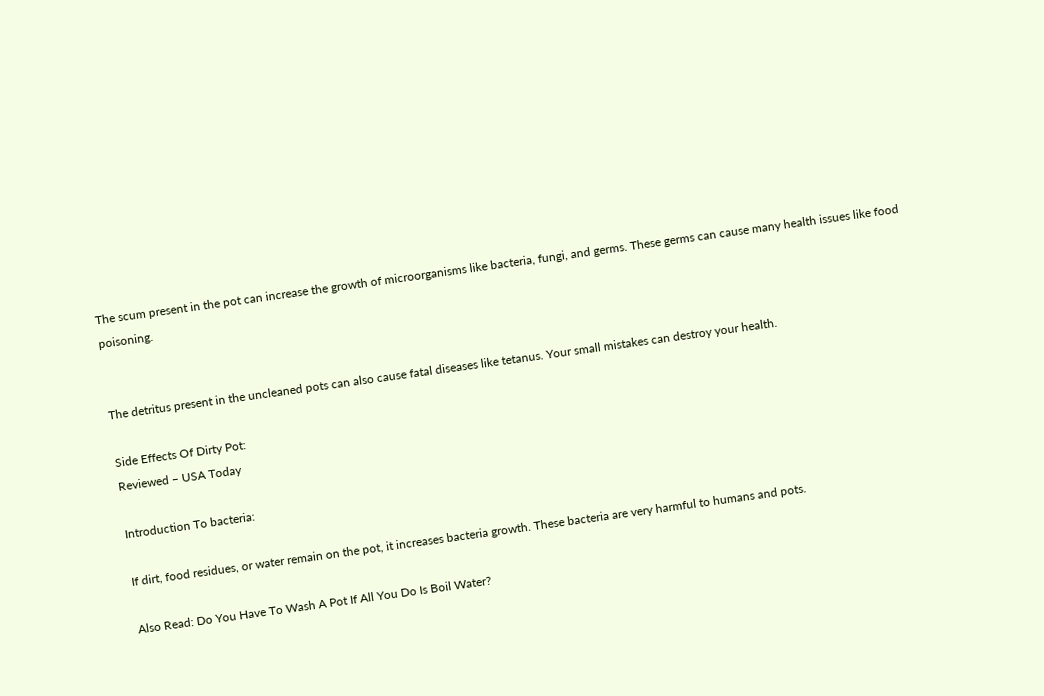The scum present in the pot can increase the growth of microorganisms like bacteria, fungi, and germs. These germs can cause many health issues like food poisoning.


The detritus present in the uncleaned pots can also cause fatal diseases like tetanus. Your small mistakes can destroy your health.

Side Effects Of Dirty Pot:
Reviewed – USA Today

Introduction To bacteria:

If dirt, food residues, or water remain on the pot, it increases bacteria growth. These bacteria are very harmful to humans and pots.

Also Read: Do You Have To Wash A Pot If All You Do Is Boil Water?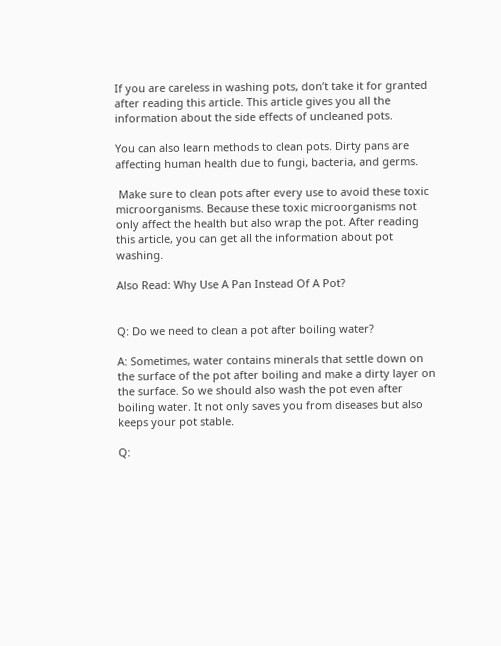If you are careless in washing pots, don’t take it for granted after reading this article. This article gives you all the information about the side effects of uncleaned pots.

You can also learn methods to clean pots. Dirty pans are affecting human health due to fungi, bacteria, and germs.

 Make sure to clean pots after every use to avoid these toxic microorganisms. Because these toxic microorganisms not only affect the health but also wrap the pot. After reading this article, you can get all the information about pot washing.

Also Read: Why Use A Pan Instead Of A Pot?


Q: Do we need to clean a pot after boiling water?

A: Sometimes, water contains minerals that settle down on the surface of the pot after boiling and make a dirty layer on the surface. So we should also wash the pot even after boiling water. It not only saves you from diseases but also keeps your pot stable.

Q: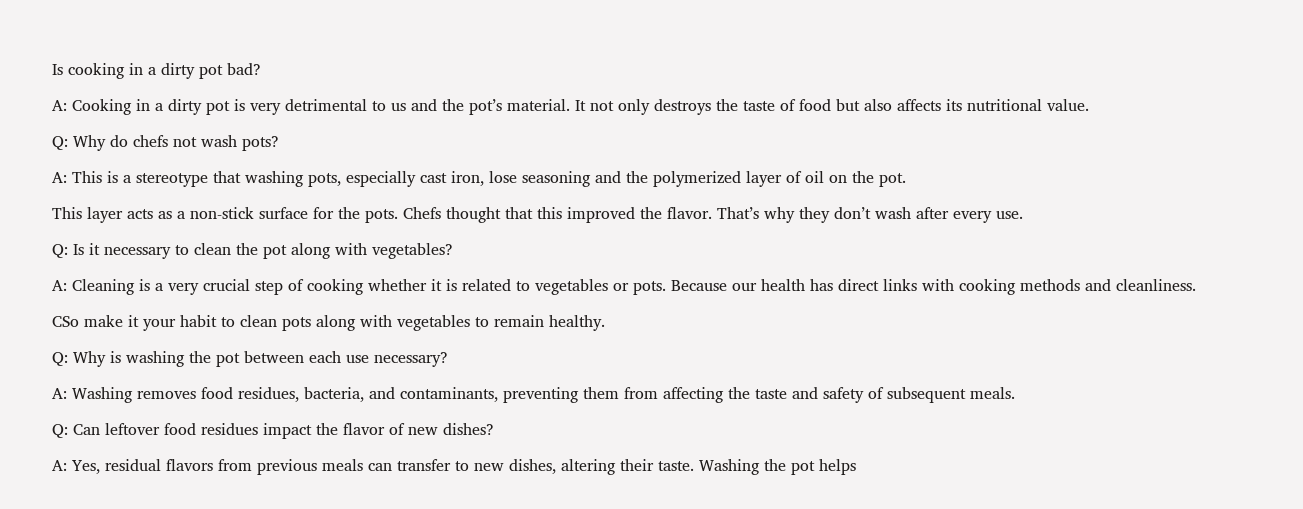Is cooking in a dirty pot bad?

A: Cooking in a dirty pot is very detrimental to us and the pot’s material. It not only destroys the taste of food but also affects its nutritional value.

Q: Why do chefs not wash pots?

A: This is a stereotype that washing pots, especially cast iron, lose seasoning and the polymerized layer of oil on the pot.

This layer acts as a non-stick surface for the pots. Chefs thought that this improved the flavor. That’s why they don’t wash after every use.

Q: Is it necessary to clean the pot along with vegetables?

A: Cleaning is a very crucial step of cooking whether it is related to vegetables or pots. Because our health has direct links with cooking methods and cleanliness.

CSo make it your habit to clean pots along with vegetables to remain healthy.

Q: Why is washing the pot between each use necessary?

A: Washing removes food residues, bacteria, and contaminants, preventing them from affecting the taste and safety of subsequent meals.

Q: Can leftover food residues impact the flavor of new dishes?

A: Yes, residual flavors from previous meals can transfer to new dishes, altering their taste. Washing the pot helps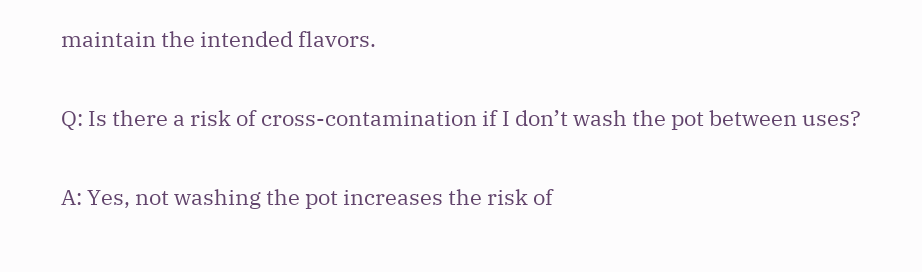maintain the intended flavors.

Q: Is there a risk of cross-contamination if I don’t wash the pot between uses?

A: Yes, not washing the pot increases the risk of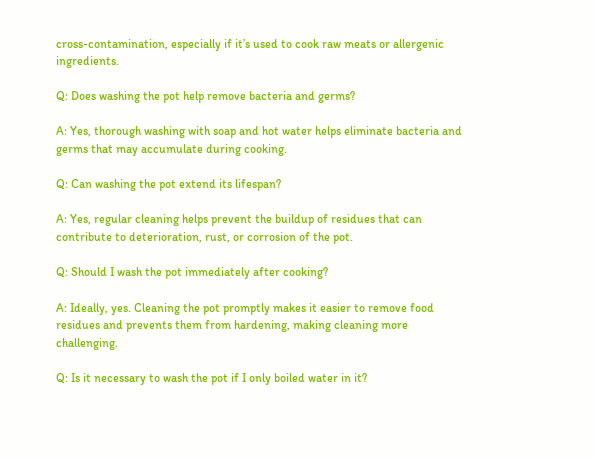cross-contamination, especially if it’s used to cook raw meats or allergenic ingredients.

Q: Does washing the pot help remove bacteria and germs?

A: Yes, thorough washing with soap and hot water helps eliminate bacteria and germs that may accumulate during cooking.

Q: Can washing the pot extend its lifespan?

A: Yes, regular cleaning helps prevent the buildup of residues that can contribute to deterioration, rust, or corrosion of the pot.

Q: Should I wash the pot immediately after cooking?

A: Ideally, yes. Cleaning the pot promptly makes it easier to remove food residues and prevents them from hardening, making cleaning more challenging.

Q: Is it necessary to wash the pot if I only boiled water in it?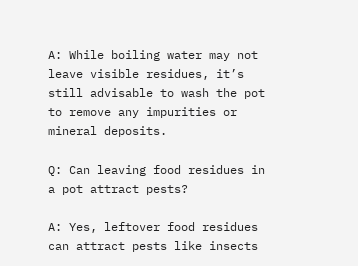A: While boiling water may not leave visible residues, it’s still advisable to wash the pot to remove any impurities or mineral deposits.

Q: Can leaving food residues in a pot attract pests?

A: Yes, leftover food residues can attract pests like insects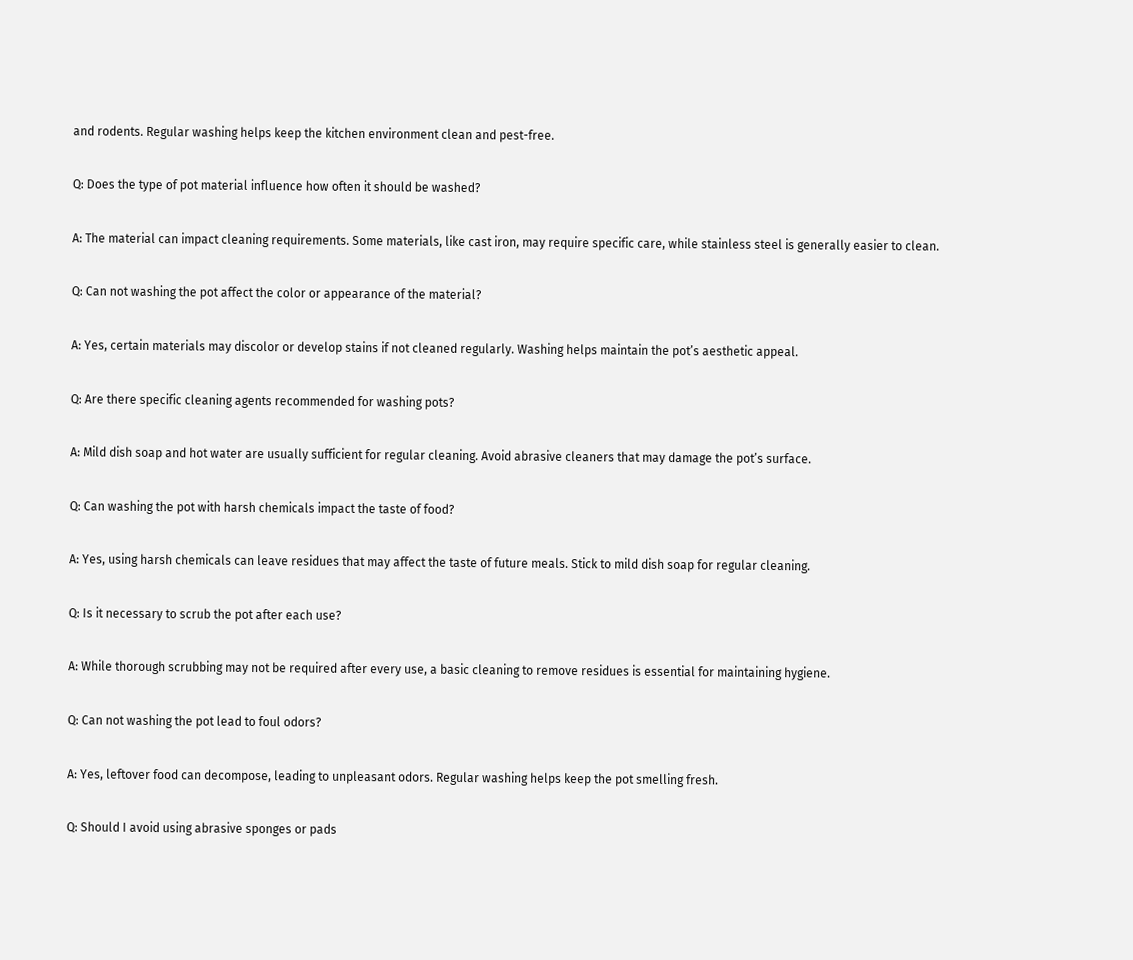and rodents. Regular washing helps keep the kitchen environment clean and pest-free.

Q: Does the type of pot material influence how often it should be washed?

A: The material can impact cleaning requirements. Some materials, like cast iron, may require specific care, while stainless steel is generally easier to clean.

Q: Can not washing the pot affect the color or appearance of the material?

A: Yes, certain materials may discolor or develop stains if not cleaned regularly. Washing helps maintain the pot’s aesthetic appeal.

Q: Are there specific cleaning agents recommended for washing pots?

A: Mild dish soap and hot water are usually sufficient for regular cleaning. Avoid abrasive cleaners that may damage the pot’s surface.

Q: Can washing the pot with harsh chemicals impact the taste of food?

A: Yes, using harsh chemicals can leave residues that may affect the taste of future meals. Stick to mild dish soap for regular cleaning.

Q: Is it necessary to scrub the pot after each use?

A: While thorough scrubbing may not be required after every use, a basic cleaning to remove residues is essential for maintaining hygiene.

Q: Can not washing the pot lead to foul odors?

A: Yes, leftover food can decompose, leading to unpleasant odors. Regular washing helps keep the pot smelling fresh.

Q: Should I avoid using abrasive sponges or pads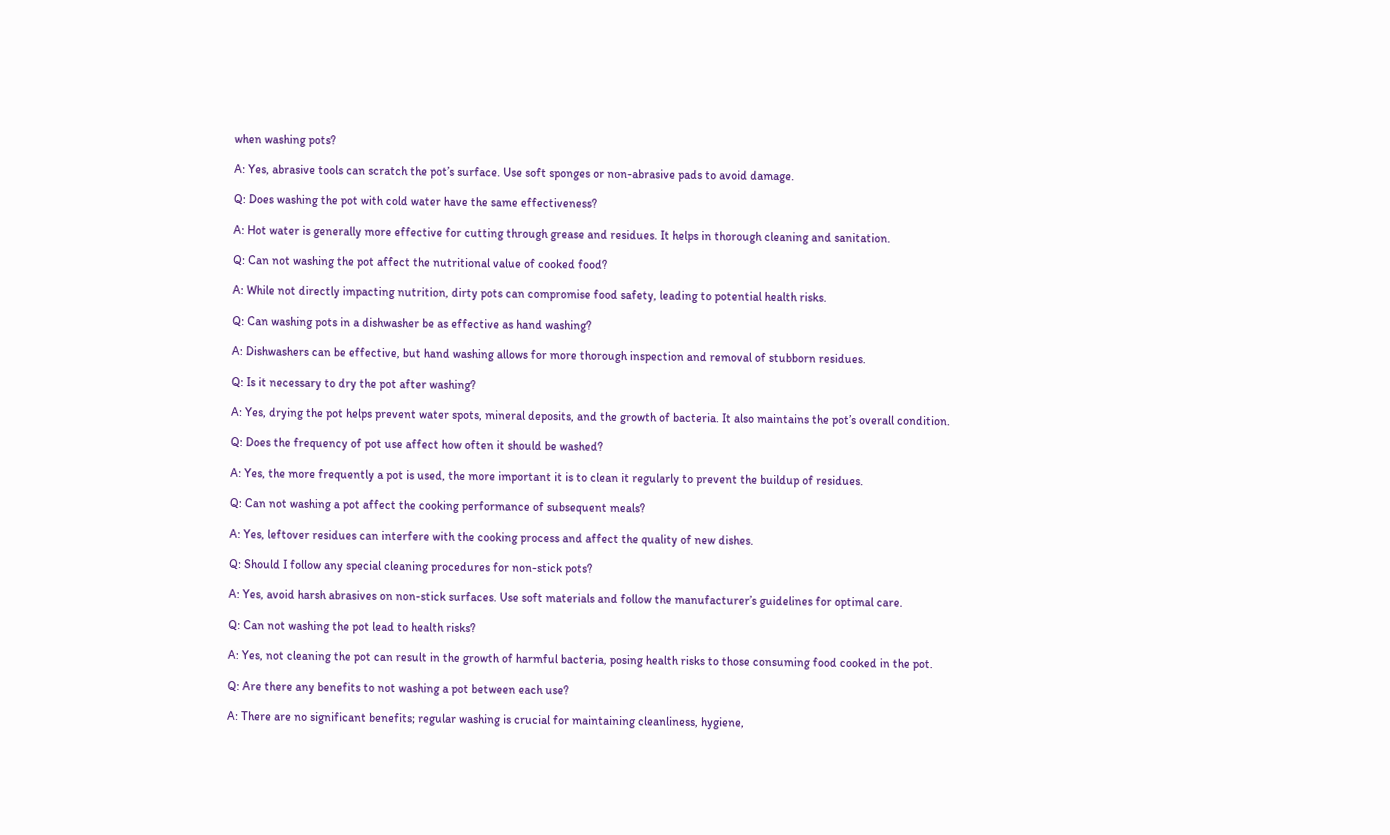when washing pots?

A: Yes, abrasive tools can scratch the pot’s surface. Use soft sponges or non-abrasive pads to avoid damage.

Q: Does washing the pot with cold water have the same effectiveness?

A: Hot water is generally more effective for cutting through grease and residues. It helps in thorough cleaning and sanitation.

Q: Can not washing the pot affect the nutritional value of cooked food?

A: While not directly impacting nutrition, dirty pots can compromise food safety, leading to potential health risks.

Q: Can washing pots in a dishwasher be as effective as hand washing?

A: Dishwashers can be effective, but hand washing allows for more thorough inspection and removal of stubborn residues.

Q: Is it necessary to dry the pot after washing?

A: Yes, drying the pot helps prevent water spots, mineral deposits, and the growth of bacteria. It also maintains the pot’s overall condition.

Q: Does the frequency of pot use affect how often it should be washed?

A: Yes, the more frequently a pot is used, the more important it is to clean it regularly to prevent the buildup of residues.

Q: Can not washing a pot affect the cooking performance of subsequent meals?

A: Yes, leftover residues can interfere with the cooking process and affect the quality of new dishes.

Q: Should I follow any special cleaning procedures for non-stick pots?

A: Yes, avoid harsh abrasives on non-stick surfaces. Use soft materials and follow the manufacturer’s guidelines for optimal care.

Q: Can not washing the pot lead to health risks?

A: Yes, not cleaning the pot can result in the growth of harmful bacteria, posing health risks to those consuming food cooked in the pot.

Q: Are there any benefits to not washing a pot between each use?

A: There are no significant benefits; regular washing is crucial for maintaining cleanliness, hygiene,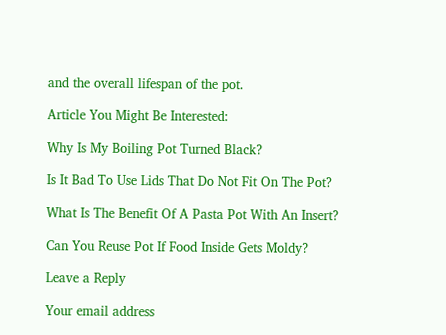and the overall lifespan of the pot.

Article You Might Be Interested:

Why Is My Boiling Pot Turned Black?

Is It Bad To Use Lids That Do Not Fit On The Pot?

What Is The Benefit Of A Pasta Pot With An Insert?

Can You Reuse Pot If Food Inside Gets Moldy?

Leave a Reply

Your email address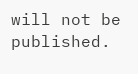will not be published.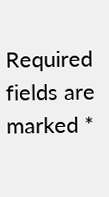Required fields are marked *